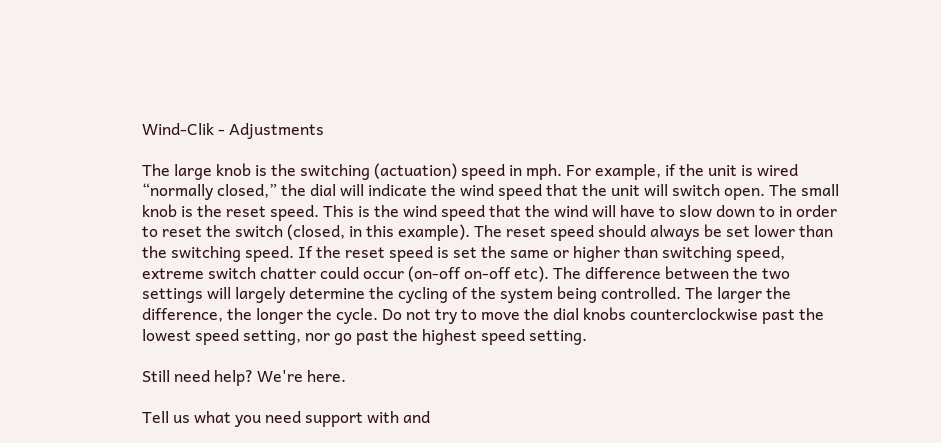Wind-Clik - Adjustments

The large knob is the switching (actuation) speed in mph. For example, if the unit is wired “normally closed,” the dial will indicate the wind speed that the unit will switch open. The small knob is the reset speed. This is the wind speed that the wind will have to slow down to in order to reset the switch (closed, in this example). The reset speed should always be set lower than the switching speed. If the reset speed is set the same or higher than switching speed, extreme switch chatter could occur (on-off on-off etc). The difference between the two settings will largely determine the cycling of the system being controlled. The larger the difference, the longer the cycle. Do not try to move the dial knobs counterclockwise past the lowest speed setting, nor go past the highest speed setting.

Still need help? We're here.

Tell us what you need support with and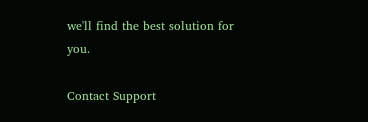we'll find the best solution for you.

Contact Support